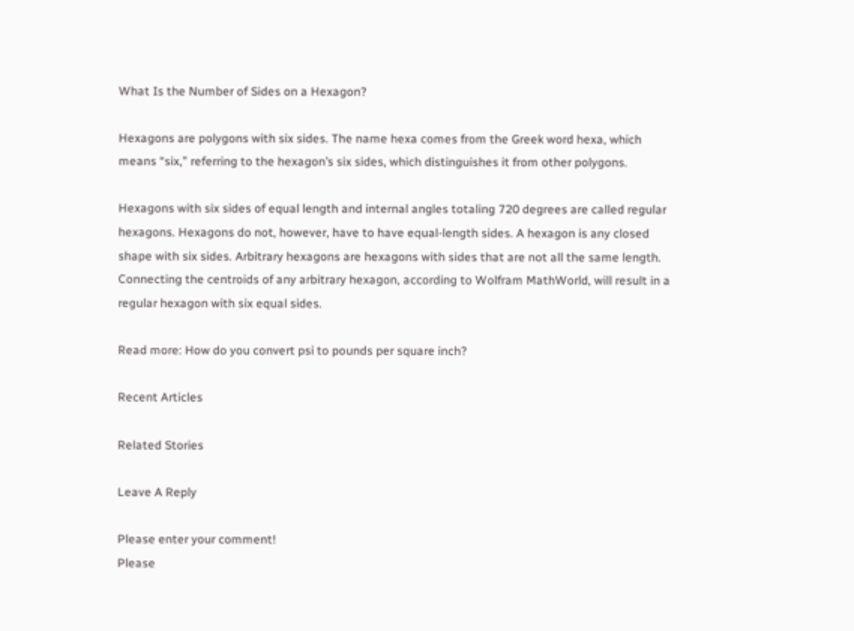What Is the Number of Sides on a Hexagon?

Hexagons are polygons with six sides. The name hexa comes from the Greek word hexa, which means “six,” referring to the hexagon’s six sides, which distinguishes it from other polygons.

Hexagons with six sides of equal length and internal angles totaling 720 degrees are called regular hexagons. Hexagons do not, however, have to have equal-length sides. A hexagon is any closed shape with six sides. Arbitrary hexagons are hexagons with sides that are not all the same length. Connecting the centroids of any arbitrary hexagon, according to Wolfram MathWorld, will result in a regular hexagon with six equal sides.

Read more: How do you convert psi to pounds per square inch?

Recent Articles

Related Stories

Leave A Reply

Please enter your comment!
Please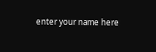enter your name here